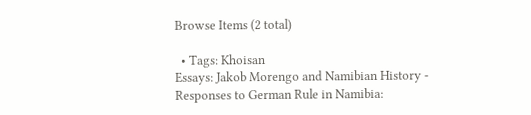Browse Items (2 total)

  • Tags: Khoisan
Essays: Jakob Morengo and Namibian History - Responses to German Rule in Namibia: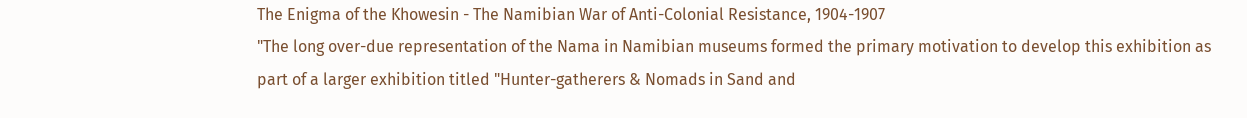The Enigma of the Khowesin - The Namibian War of Anti-Colonial Resistance, 1904-1907
"The long over-due representation of the Nama in Namibian museums formed the primary motivation to develop this exhibition as part of a larger exhibition titled "Hunter-gatherers & Nomads in Sand and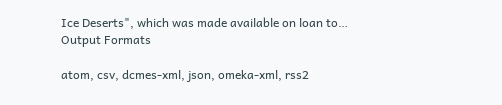Ice Deserts", which was made available on loan to…
Output Formats

atom, csv, dcmes-xml, json, omeka-xml, rss2